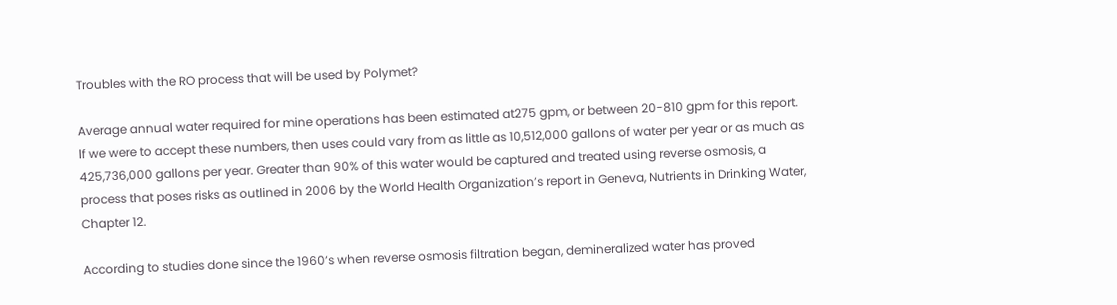Troubles with the RO process that will be used by Polymet?

Average annual water required for mine operations has been estimated at275 gpm, or between 20-810 gpm for this report.   lf we were to accept these numbers, then uses could vary from as little as 10,512,000 gallons of water per year or as much as 425,736,000 gallons per year. Greater than 90% of this water would be captured and treated using reverse osmosis, a process that poses risks as outlined in 2006 by the World Health Organization’s report in Geneva, Nutrients in Drinking Water, Chapter 12.

According to studies done since the 1960’s when reverse osmosis filtration began, demineralized water has proved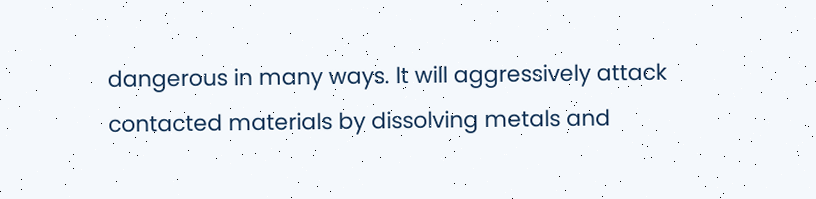dangerous in many ways. lt will aggressively attack contacted materials by dissolving metals and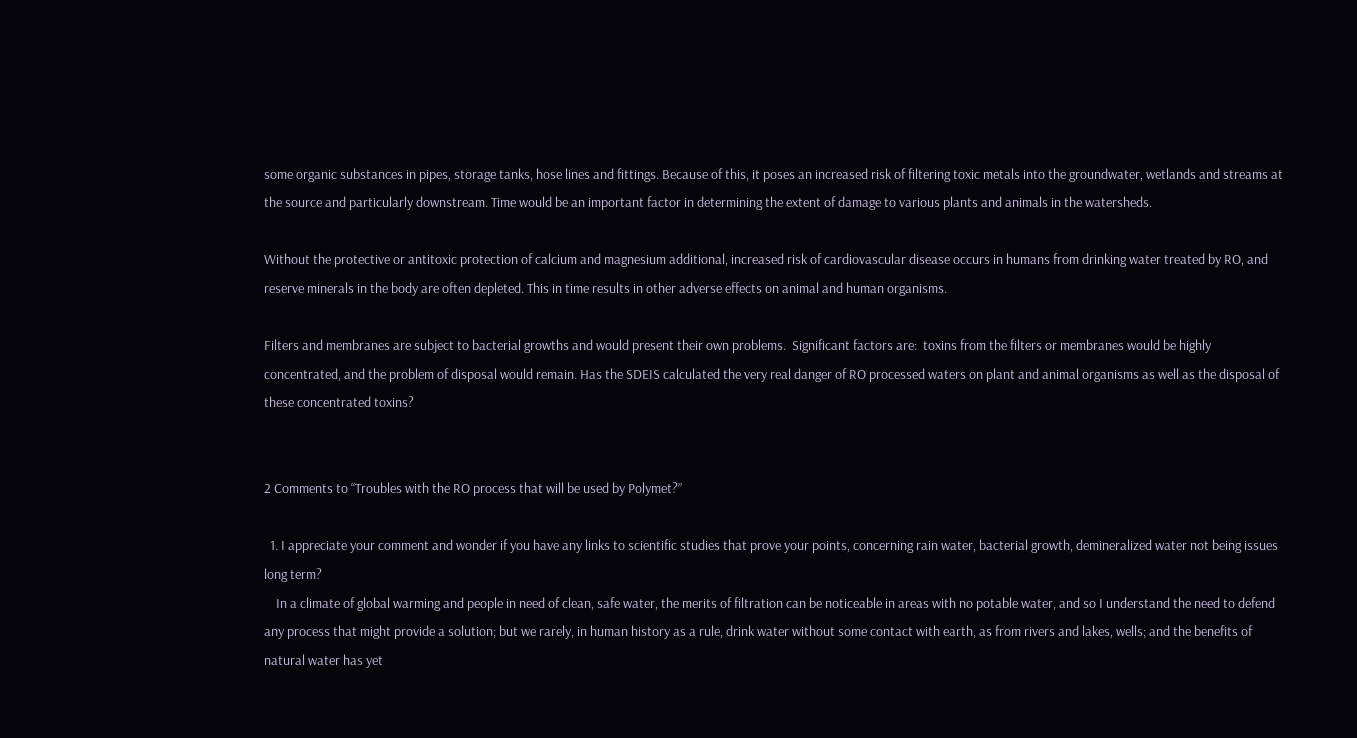some organic substances in pipes, storage tanks, hose lines and fittings. Because of this, it poses an increased risk of filtering toxic metals into the groundwater, wetlands and streams at the source and particularly downstream. Time would be an important factor in determining the extent of damage to various plants and animals in the watersheds.

Without the protective or antitoxic protection of calcium and magnesium additional, increased risk of cardiovascular disease occurs in humans from drinking water treated by RO, and reserve minerals in the body are often depleted. This in time results in other adverse effects on animal and human organisms.

Filters and membranes are subject to bacterial growths and would present their own problems.  Significant factors are:  toxins from the filters or membranes would be highly concentrated, and the problem of disposal would remain. Has the SDEIS calculated the very real danger of RO processed waters on plant and animal organisms as well as the disposal of these concentrated toxins?


2 Comments to “Troubles with the RO process that will be used by Polymet?”

  1. I appreciate your comment and wonder if you have any links to scientific studies that prove your points, concerning rain water, bacterial growth, demineralized water not being issues long term?
    In a climate of global warming and people in need of clean, safe water, the merits of filtration can be noticeable in areas with no potable water, and so I understand the need to defend any process that might provide a solution; but we rarely, in human history as a rule, drink water without some contact with earth, as from rivers and lakes, wells; and the benefits of natural water has yet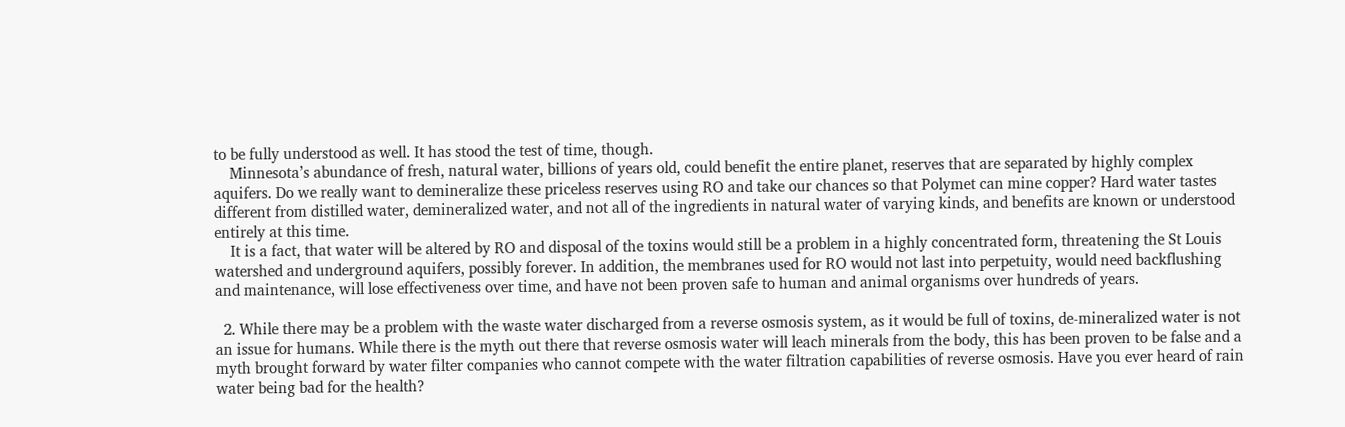to be fully understood as well. It has stood the test of time, though.
    Minnesota’s abundance of fresh, natural water, billions of years old, could benefit the entire planet, reserves that are separated by highly complex aquifers. Do we really want to demineralize these priceless reserves using RO and take our chances so that Polymet can mine copper? Hard water tastes different from distilled water, demineralized water, and not all of the ingredients in natural water of varying kinds, and benefits are known or understood entirely at this time.
    It is a fact, that water will be altered by RO and disposal of the toxins would still be a problem in a highly concentrated form, threatening the St Louis watershed and underground aquifers, possibly forever. In addition, the membranes used for RO would not last into perpetuity, would need backflushing and maintenance, will lose effectiveness over time, and have not been proven safe to human and animal organisms over hundreds of years.

  2. While there may be a problem with the waste water discharged from a reverse osmosis system, as it would be full of toxins, de-mineralized water is not an issue for humans. While there is the myth out there that reverse osmosis water will leach minerals from the body, this has been proven to be false and a myth brought forward by water filter companies who cannot compete with the water filtration capabilities of reverse osmosis. Have you ever heard of rain water being bad for the health?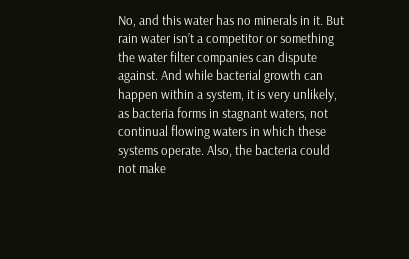No, and this water has no minerals in it. But rain water isn’t a competitor or something the water filter companies can dispute against. And while bacterial growth can happen within a system, it is very unlikely, as bacteria forms in stagnant waters, not continual flowing waters in which these systems operate. Also, the bacteria could not make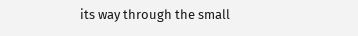its way through the small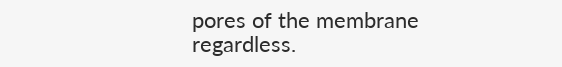pores of the membrane regardless.